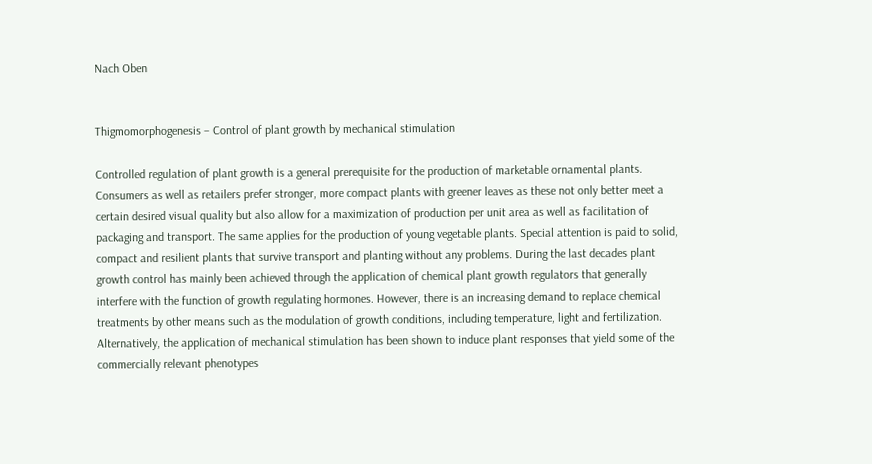Nach Oben


Thigmomorphogenesis – Control of plant growth by mechanical stimulation

Controlled regulation of plant growth is a general prerequisite for the production of marketable ornamental plants. Consumers as well as retailers prefer stronger, more compact plants with greener leaves as these not only better meet a certain desired visual quality but also allow for a maximization of production per unit area as well as facilitation of packaging and transport. The same applies for the production of young vegetable plants. Special attention is paid to solid, compact and resilient plants that survive transport and planting without any problems. During the last decades plant growth control has mainly been achieved through the application of chemical plant growth regulators that generally interfere with the function of growth regulating hormones. However, there is an increasing demand to replace chemical treatments by other means such as the modulation of growth conditions, including temperature, light and fertilization. Alternatively, the application of mechanical stimulation has been shown to induce plant responses that yield some of the commercially relevant phenotypes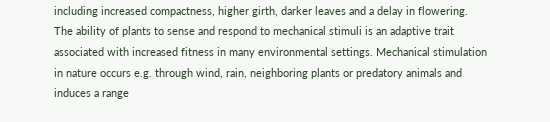including increased compactness, higher girth, darker leaves and a delay in flowering. The ability of plants to sense and respond to mechanical stimuli is an adaptive trait associated with increased fitness in many environmental settings. Mechanical stimulation in nature occurs e.g. through wind, rain, neighboring plants or predatory animals and induces a range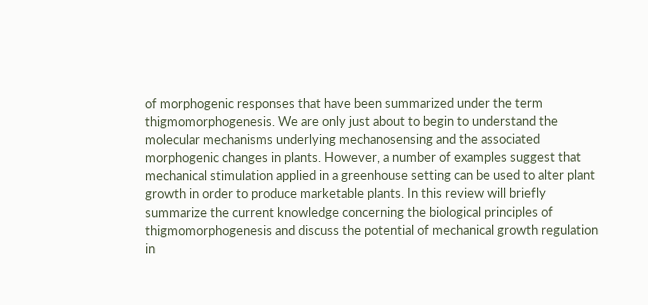of morphogenic responses that have been summarized under the term thigmomorphogenesis. We are only just about to begin to understand the molecular mechanisms underlying mechanosensing and the associated morphogenic changes in plants. However, a number of examples suggest that mechanical stimulation applied in a greenhouse setting can be used to alter plant growth in order to produce marketable plants. In this review will briefly summarize the current knowledge concerning the biological principles of thigmomorphogenesis and discuss the potential of mechanical growth regulation in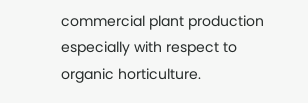commercial plant production especially with respect to organic horticulture.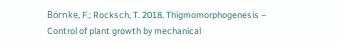Börnke, F.; Rocksch, T. 2018. Thigmomorphogenesis – Control of plant growth by mechanical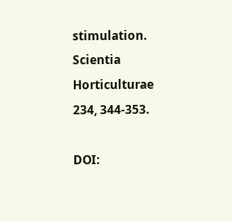stimulation. Scientia Horticulturae 234, 344-353.

DOI: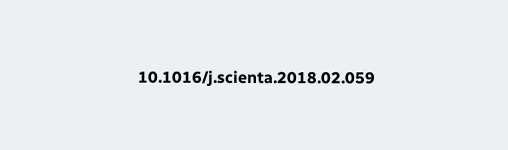10.1016/j.scienta.2018.02.059